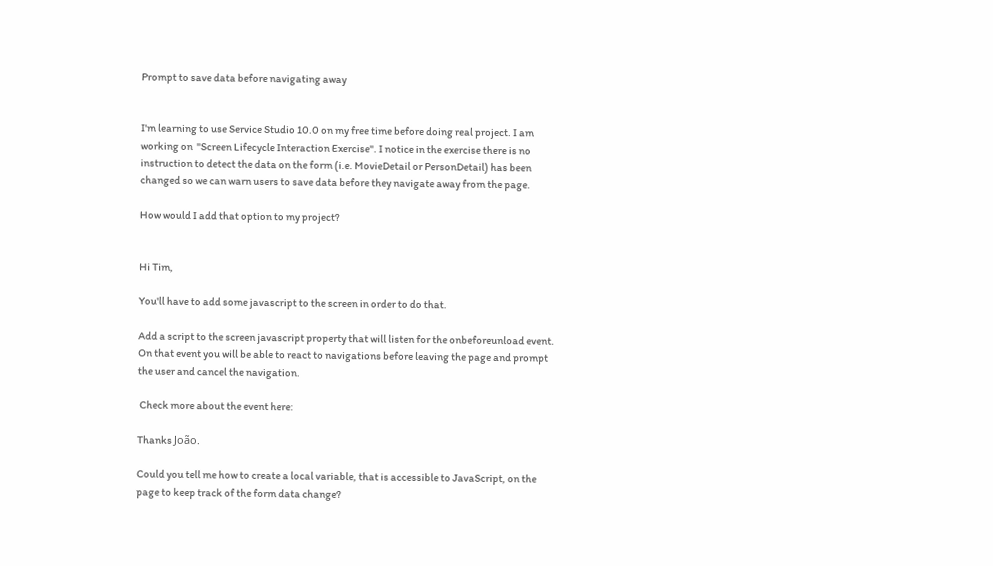Prompt to save data before navigating away


I'm learning to use Service Studio 10.0 on my free time before doing real project. I am working on  "Screen Lifecycle Interaction Exercise". I notice in the exercise there is no instruction to detect the data on the form (i.e. MovieDetail or PersonDetail) has been changed so we can warn users to save data before they navigate away from the page.

How would I add that option to my project?


Hi Tim,

You'll have to add some javascript to the screen in order to do that.

Add a script to the screen javascript property that will listen for the onbeforeunload event. On that event you will be able to react to navigations before leaving the page and prompt the user and cancel the navigation.

 Check more about the event here:

Thanks João.

Could you tell me how to create a local variable, that is accessible to JavaScript, on the page to keep track of the form data change?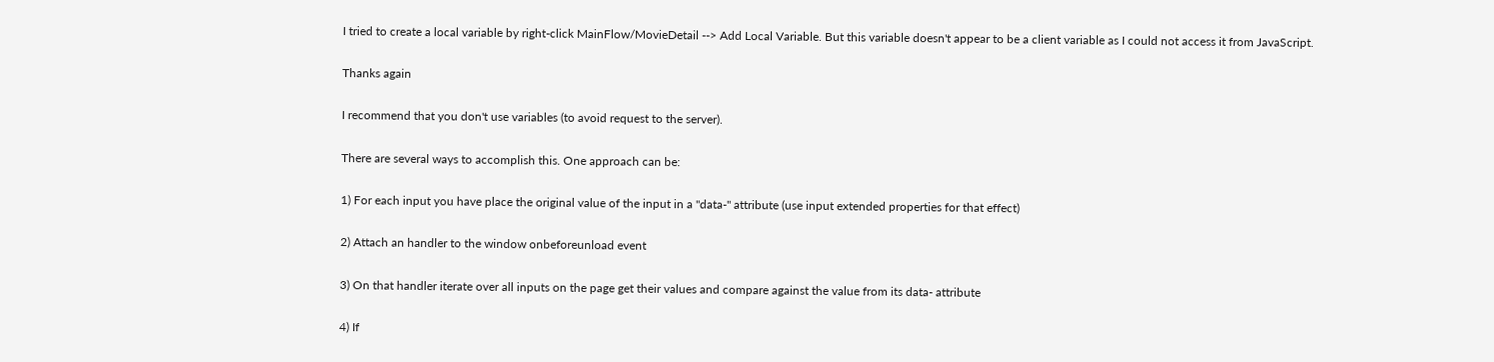I tried to create a local variable by right-click MainFlow/MovieDetail --> Add Local Variable. But this variable doesn't appear to be a client variable as I could not access it from JavaScript.

Thanks again

I recommend that you don't use variables (to avoid request to the server).

There are several ways to accomplish this. One approach can be:

1) For each input you have place the original value of the input in a "data-" attribute (use input extended properties for that effect)

2) Attach an handler to the window onbeforeunload event

3) On that handler iterate over all inputs on the page get their values and compare against the value from its data- attribute

4) If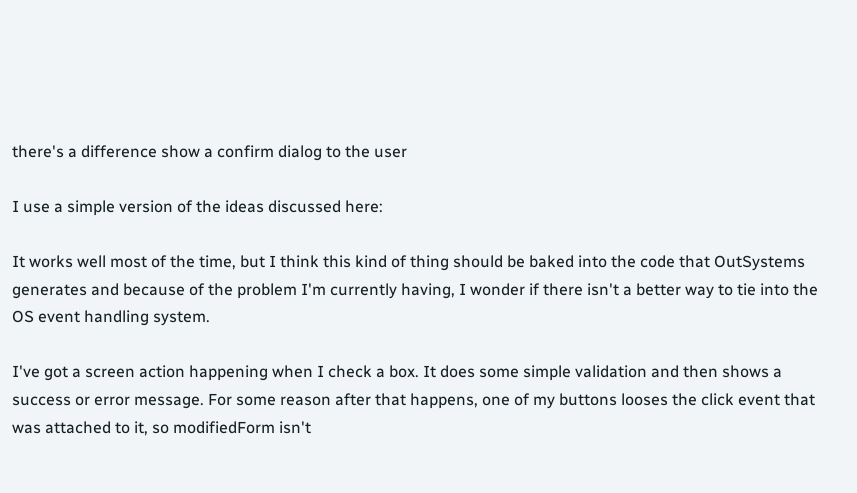there's a difference show a confirm dialog to the user

I use a simple version of the ideas discussed here:

It works well most of the time, but I think this kind of thing should be baked into the code that OutSystems generates and because of the problem I'm currently having, I wonder if there isn't a better way to tie into the OS event handling system.

I've got a screen action happening when I check a box. It does some simple validation and then shows a success or error message. For some reason after that happens, one of my buttons looses the click event that was attached to it, so modifiedForm isn't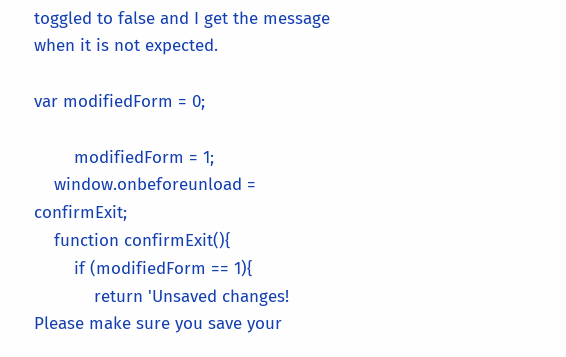toggled to false and I get the message when it is not expected.

var modifiedForm = 0;

        modifiedForm = 1;
    window.onbeforeunload = confirmExit;
    function confirmExit(){
        if (modifiedForm == 1){
            return 'Unsaved changes! Please make sure you save your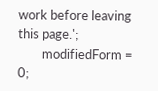work before leaving this page.';
        modifiedForm = 0;